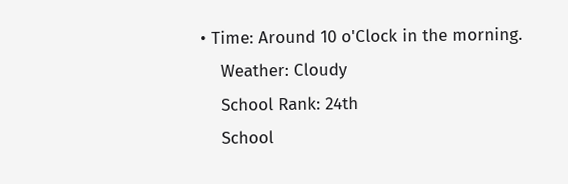• Time: Around 10 o'Clock in the morning.
    Weather: Cloudy
    School Rank: 24th
    School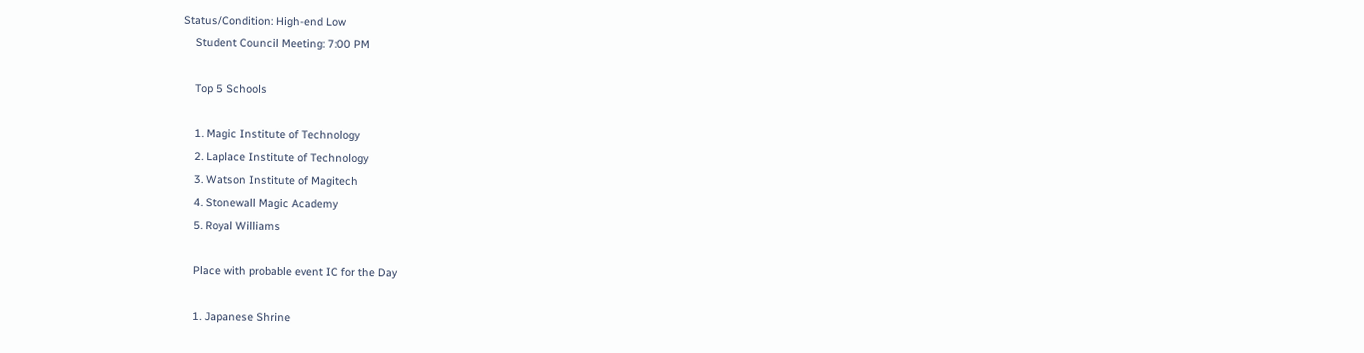Status/Condition: High-end Low
    Student Council Meeting: 7:00 PM

    Top 5 Schools

    1. Magic Institute of Technology
    2. Laplace Institute of Technology
    3. Watson Institute of Magitech
    4. Stonewall Magic Academy
    5. Royal Williams

    Place with probable event IC for the Day

    1. Japanese Shrine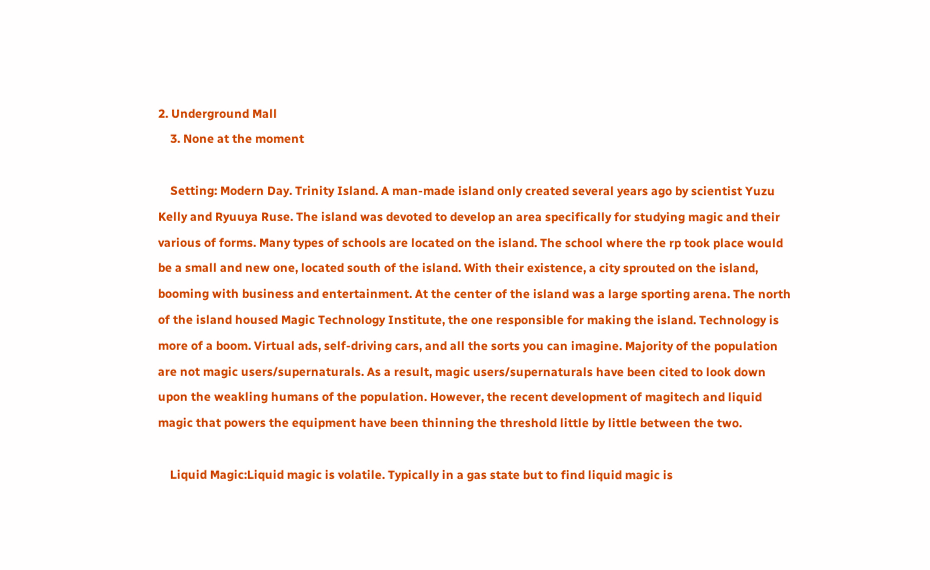2. Underground Mall
    3. None at the moment

    Setting: Modern Day. Trinity Island. A man-made island only created several years ago by scientist Yuzu Kelly and Ryuuya Ruse. The island was devoted to develop an area specifically for studying magic and their various of forms. Many types of schools are located on the island. The school where the rp took place would be a small and new one, located south of the island. With their existence, a city sprouted on the island, booming with business and entertainment. At the center of the island was a large sporting arena. The north of the island housed Magic Technology Institute, the one responsible for making the island. Technology is more of a boom. Virtual ads, self-driving cars, and all the sorts you can imagine. Majority of the population are not magic users/supernaturals. As a result, magic users/supernaturals have been cited to look down upon the weakling humans of the population. However, the recent development of magitech and liquid magic that powers the equipment have been thinning the threshold little by little between the two.

    Liquid Magic:Liquid magic is volatile. Typically in a gas state but to find liquid magic is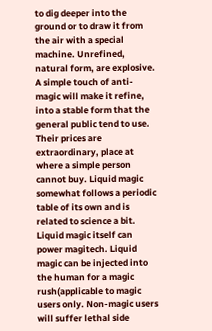to dig deeper into the ground or to draw it from the air with a special machine. Unrefined, natural form, are explosive. A simple touch of anti-magic will make it refine, into a stable form that the general public tend to use. Their prices are extraordinary, place at where a simple person cannot buy. Liquid magic somewhat follows a periodic table of its own and is related to science a bit. Liquid magic itself can power magitech. Liquid magic can be injected into the human for a magic rush(applicable to magic users only. Non-magic users will suffer lethal side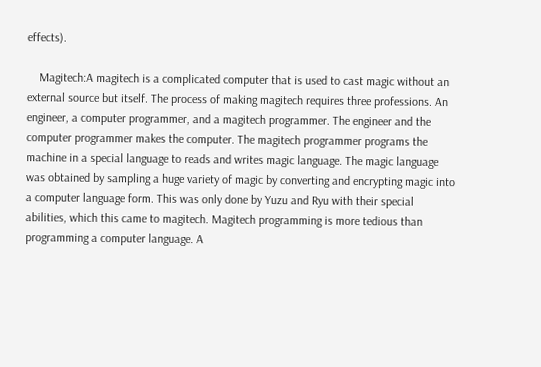effects).

    Magitech:A magitech is a complicated computer that is used to cast magic without an external source but itself. The process of making magitech requires three professions. An engineer, a computer programmer, and a magitech programmer. The engineer and the computer programmer makes the computer. The magitech programmer programs the machine in a special language to reads and writes magic language. The magic language was obtained by sampling a huge variety of magic by converting and encrypting magic into a computer language form. This was only done by Yuzu and Ryu with their special abilities, which this came to magitech. Magitech programming is more tedious than programming a computer language. A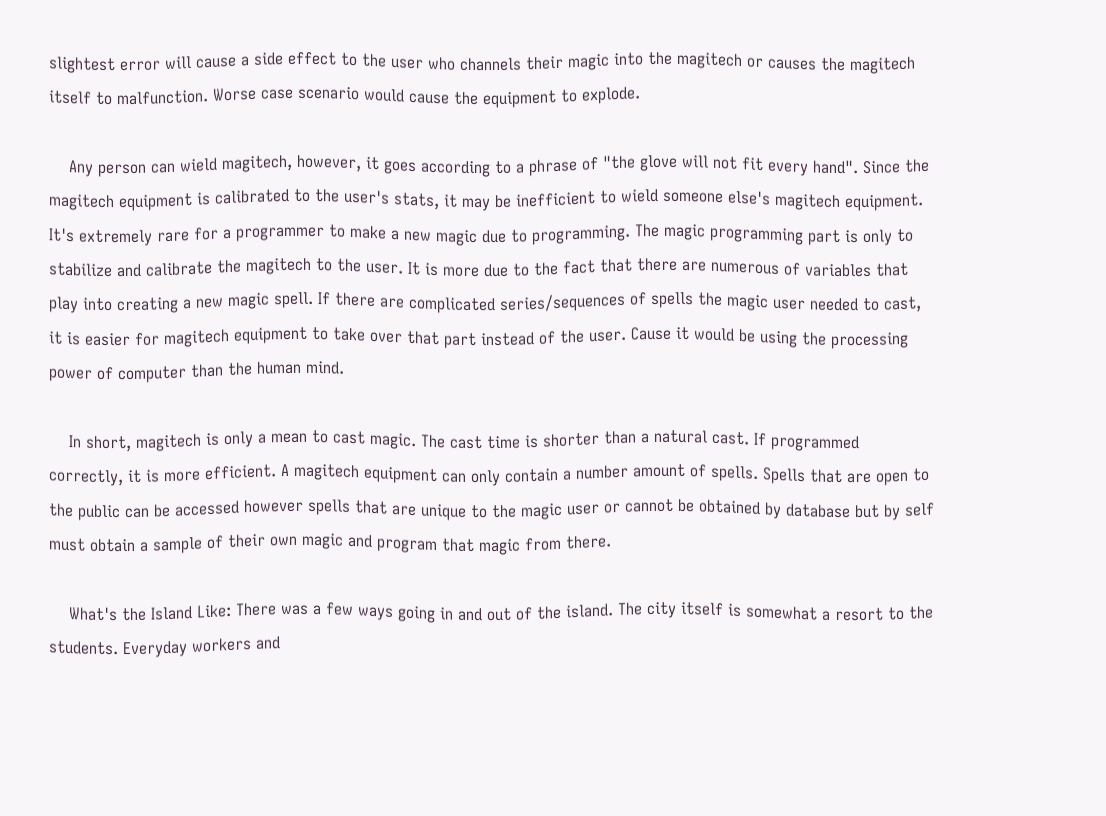slightest error will cause a side effect to the user who channels their magic into the magitech or causes the magitech itself to malfunction. Worse case scenario would cause the equipment to explode.

    Any person can wield magitech, however, it goes according to a phrase of "the glove will not fit every hand". Since the magitech equipment is calibrated to the user's stats, it may be inefficient to wield someone else's magitech equipment. It's extremely rare for a programmer to make a new magic due to programming. The magic programming part is only to stabilize and calibrate the magitech to the user. It is more due to the fact that there are numerous of variables that play into creating a new magic spell. If there are complicated series/sequences of spells the magic user needed to cast, it is easier for magitech equipment to take over that part instead of the user. Cause it would be using the processing power of computer than the human mind.

    In short, magitech is only a mean to cast magic. The cast time is shorter than a natural cast. If programmed correctly, it is more efficient. A magitech equipment can only contain a number amount of spells. Spells that are open to the public can be accessed however spells that are unique to the magic user or cannot be obtained by database but by self must obtain a sample of their own magic and program that magic from there.

    What's the Island Like: There was a few ways going in and out of the island. The city itself is somewhat a resort to the students. Everyday workers and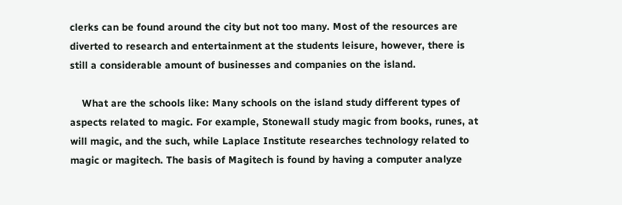clerks can be found around the city but not too many. Most of the resources are diverted to research and entertainment at the students leisure, however, there is still a considerable amount of businesses and companies on the island.

    What are the schools like: Many schools on the island study different types of aspects related to magic. For example, Stonewall study magic from books, runes, at will magic, and the such, while Laplace Institute researches technology related to magic or magitech. The basis of Magitech is found by having a computer analyze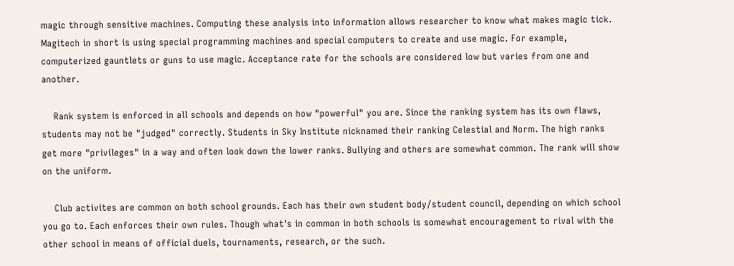magic through sensitive machines. Computing these analysis into information allows researcher to know what makes magic tick. Magitech in short is using special programming machines and special computers to create and use magic. For example, computerized gauntlets or guns to use magic. Acceptance rate for the schools are considered low but varies from one and another.

    Rank system is enforced in all schools and depends on how "powerful" you are. Since the ranking system has its own flaws, students may not be "judged" correctly. Students in Sky Institute nicknamed their ranking Celestial and Norm. The high ranks get more "privileges" in a way and often look down the lower ranks. Bullying and others are somewhat common. The rank will show on the uniform.

    Club activites are common on both school grounds. Each has their own student body/student council, depending on which school you go to. Each enforces their own rules. Though what's in common in both schools is somewhat encouragement to rival with the other school in means of official duels, tournaments, research, or the such.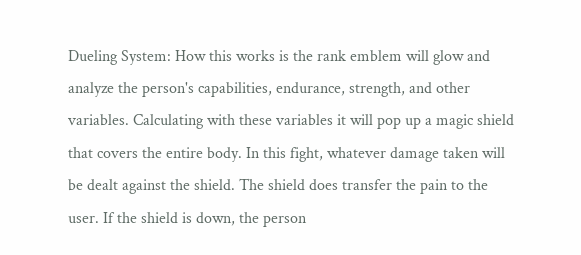Dueling System: How this works is the rank emblem will glow and analyze the person's capabilities, endurance, strength, and other variables. Calculating with these variables it will pop up a magic shield that covers the entire body. In this fight, whatever damage taken will be dealt against the shield. The shield does transfer the pain to the user. If the shield is down, the person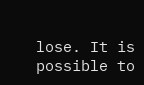lose. It is possible to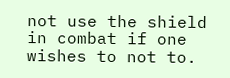not use the shield in combat if one wishes to not to.